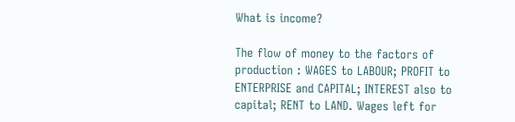What is income?

The flow of money to the factors of production : WAGES to LABOUR; PROFIT to ENTERPRISE and CAPITAL; INTEREST also to capital; RENT to LAND. Wages left for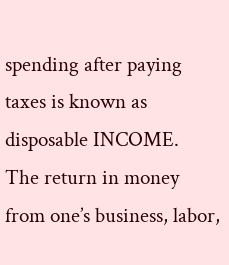spending after paying taxes is known as disposable INCOME.
The return in money from one’s business, labor,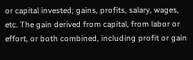or capital invested; gains, profits, salary, wages, etc. The gain derived from capital, from labor or effort, or both combined, including profit or gain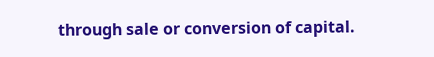through sale or conversion of capital.